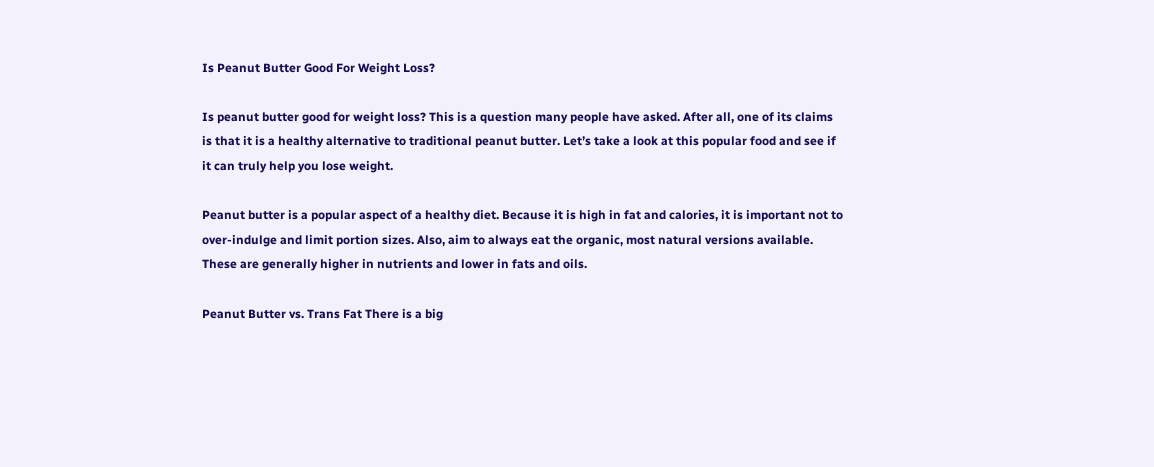Is Peanut Butter Good For Weight Loss?

Is peanut butter good for weight loss? This is a question many people have asked. After all, one of its claims is that it is a healthy alternative to traditional peanut butter. Let’s take a look at this popular food and see if it can truly help you lose weight.

Peanut butter is a popular aspect of a healthy diet. Because it is high in fat and calories, it is important not to over-indulge and limit portion sizes. Also, aim to always eat the organic, most natural versions available. These are generally higher in nutrients and lower in fats and oils.

Peanut Butter vs. Trans Fat There is a big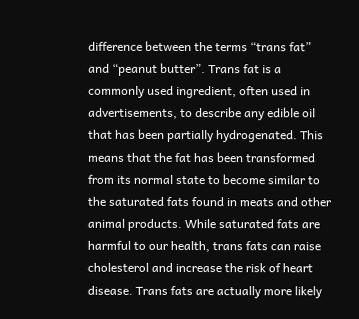difference between the terms “trans fat” and “peanut butter”. Trans fat is a commonly used ingredient, often used in advertisements, to describe any edible oil that has been partially hydrogenated. This means that the fat has been transformed from its normal state to become similar to the saturated fats found in meats and other animal products. While saturated fats are harmful to our health, trans fats can raise cholesterol and increase the risk of heart disease. Trans fats are actually more likely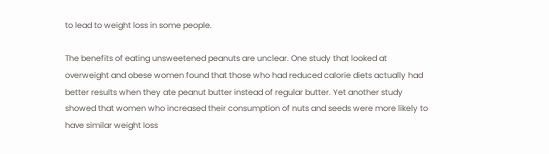to lead to weight loss in some people.

The benefits of eating unsweetened peanuts are unclear. One study that looked at overweight and obese women found that those who had reduced calorie diets actually had better results when they ate peanut butter instead of regular butter. Yet another study showed that women who increased their consumption of nuts and seeds were more likely to have similar weight loss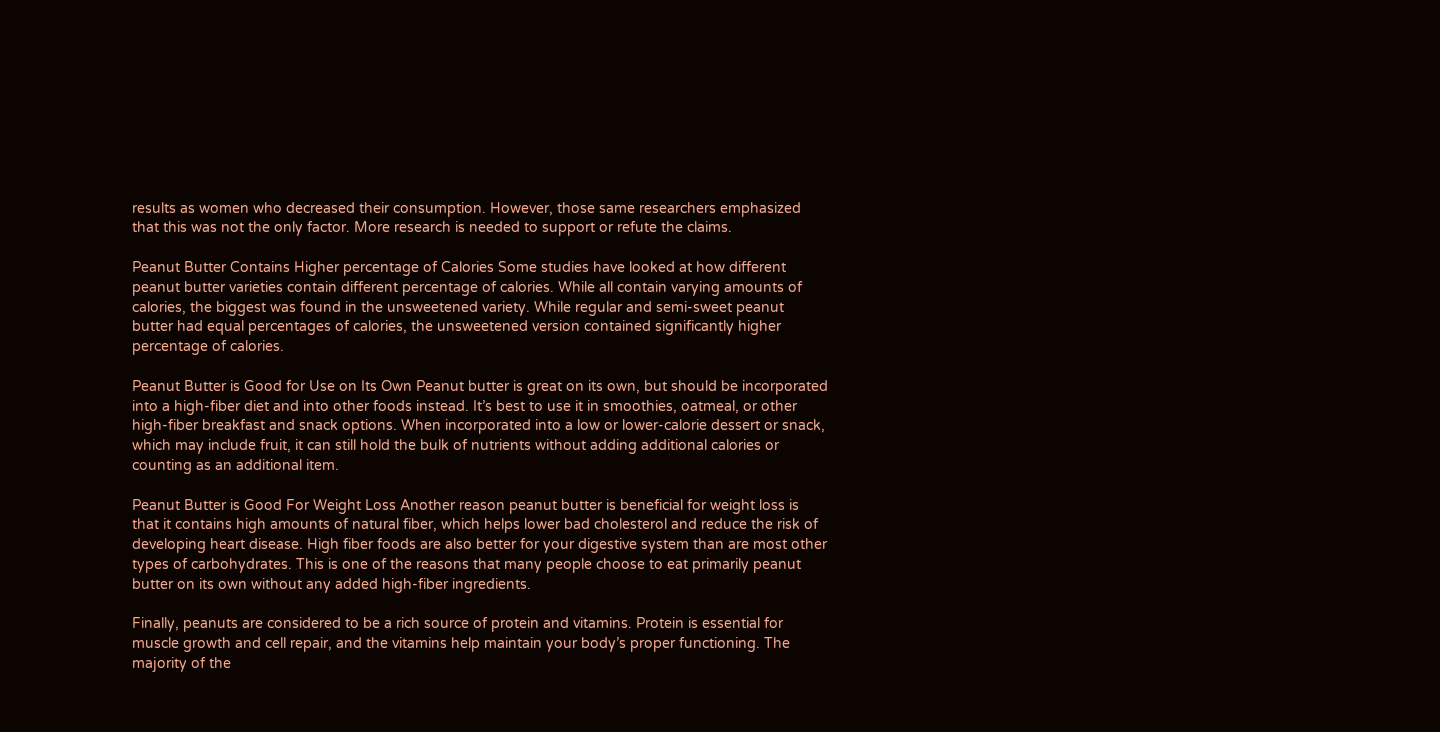results as women who decreased their consumption. However, those same researchers emphasized that this was not the only factor. More research is needed to support or refute the claims.

Peanut Butter Contains Higher percentage of Calories Some studies have looked at how different peanut butter varieties contain different percentage of calories. While all contain varying amounts of calories, the biggest was found in the unsweetened variety. While regular and semi-sweet peanut butter had equal percentages of calories, the unsweetened version contained significantly higher percentage of calories.

Peanut Butter is Good for Use on Its Own Peanut butter is great on its own, but should be incorporated into a high-fiber diet and into other foods instead. It’s best to use it in smoothies, oatmeal, or other high-fiber breakfast and snack options. When incorporated into a low or lower-calorie dessert or snack, which may include fruit, it can still hold the bulk of nutrients without adding additional calories or counting as an additional item.

Peanut Butter is Good For Weight Loss Another reason peanut butter is beneficial for weight loss is that it contains high amounts of natural fiber, which helps lower bad cholesterol and reduce the risk of developing heart disease. High fiber foods are also better for your digestive system than are most other types of carbohydrates. This is one of the reasons that many people choose to eat primarily peanut butter on its own without any added high-fiber ingredients.

Finally, peanuts are considered to be a rich source of protein and vitamins. Protein is essential for muscle growth and cell repair, and the vitamins help maintain your body’s proper functioning. The majority of the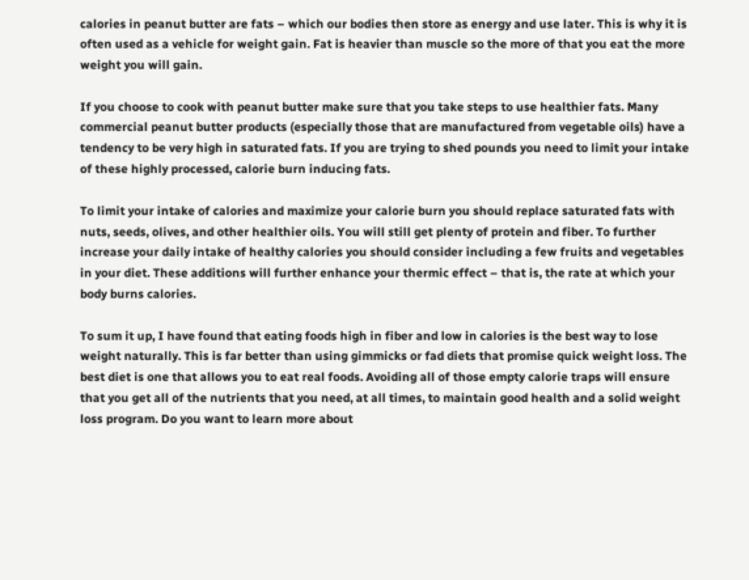calories in peanut butter are fats – which our bodies then store as energy and use later. This is why it is often used as a vehicle for weight gain. Fat is heavier than muscle so the more of that you eat the more weight you will gain.

If you choose to cook with peanut butter make sure that you take steps to use healthier fats. Many commercial peanut butter products (especially those that are manufactured from vegetable oils) have a tendency to be very high in saturated fats. If you are trying to shed pounds you need to limit your intake of these highly processed, calorie burn inducing fats.

To limit your intake of calories and maximize your calorie burn you should replace saturated fats with nuts, seeds, olives, and other healthier oils. You will still get plenty of protein and fiber. To further increase your daily intake of healthy calories you should consider including a few fruits and vegetables in your diet. These additions will further enhance your thermic effect – that is, the rate at which your body burns calories.

To sum it up, I have found that eating foods high in fiber and low in calories is the best way to lose weight naturally. This is far better than using gimmicks or fad diets that promise quick weight loss. The best diet is one that allows you to eat real foods. Avoiding all of those empty calorie traps will ensure that you get all of the nutrients that you need, at all times, to maintain good health and a solid weight loss program. Do you want to learn more about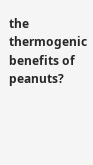the thermogenic benefits of peanuts?